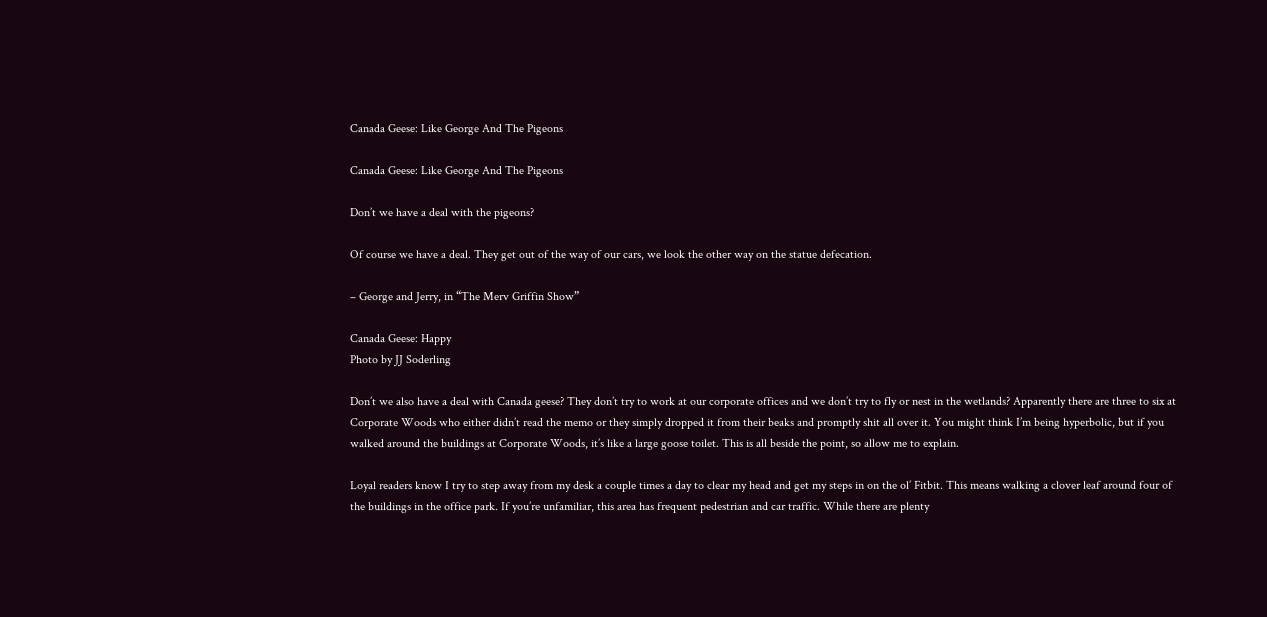Canada Geese: Like George And The Pigeons

Canada Geese: Like George And The Pigeons

Don’t we have a deal with the pigeons?

Of course we have a deal. They get out of the way of our cars, we look the other way on the statue defecation.

– George and Jerry, in “The Merv Griffin Show”

Canada Geese: Happy
Photo by JJ Soderling

Don’t we also have a deal with Canada geese? They don’t try to work at our corporate offices and we don’t try to fly or nest in the wetlands? Apparently there are three to six at Corporate Woods who either didn’t read the memo or they simply dropped it from their beaks and promptly shit all over it. You might think I’m being hyperbolic, but if you walked around the buildings at Corporate Woods, it’s like a large goose toilet. This is all beside the point, so allow me to explain.

Loyal readers know I try to step away from my desk a couple times a day to clear my head and get my steps in on the ol’ Fitbit. This means walking a clover leaf around four of the buildings in the office park. If you’re unfamiliar, this area has frequent pedestrian and car traffic. While there are plenty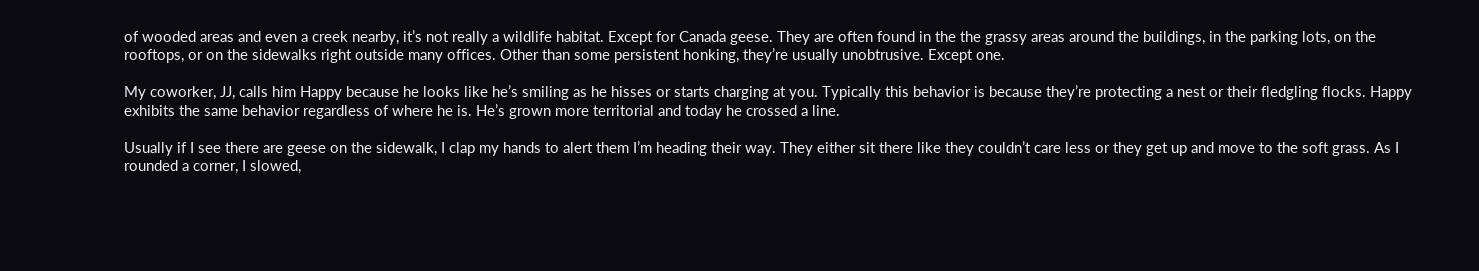of wooded areas and even a creek nearby, it’s not really a wildlife habitat. Except for Canada geese. They are often found in the the grassy areas around the buildings, in the parking lots, on the rooftops, or on the sidewalks right outside many offices. Other than some persistent honking, they’re usually unobtrusive. Except one.

My coworker, JJ, calls him Happy because he looks like he’s smiling as he hisses or starts charging at you. Typically this behavior is because they’re protecting a nest or their fledgling flocks. Happy exhibits the same behavior regardless of where he is. He’s grown more territorial and today he crossed a line.

Usually if I see there are geese on the sidewalk, I clap my hands to alert them I’m heading their way. They either sit there like they couldn’t care less or they get up and move to the soft grass. As I rounded a corner, I slowed,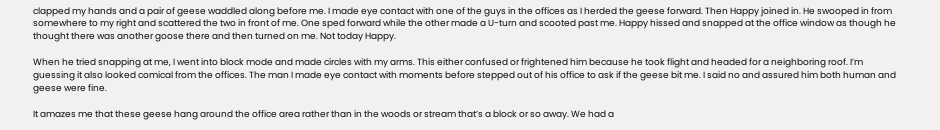clapped my hands and a pair of geese waddled along before me. I made eye contact with one of the guys in the offices as I herded the geese forward. Then Happy joined in. He swooped in from somewhere to my right and scattered the two in front of me. One sped forward while the other made a U-turn and scooted past me. Happy hissed and snapped at the office window as though he thought there was another goose there and then turned on me. Not today Happy.

When he tried snapping at me, I went into block mode and made circles with my arms. This either confused or frightened him because he took flight and headed for a neighboring roof. I’m guessing it also looked comical from the offices. The man I made eye contact with moments before stepped out of his office to ask if the geese bit me. I said no and assured him both human and geese were fine.

It amazes me that these geese hang around the office area rather than in the woods or stream that’s a block or so away. We had a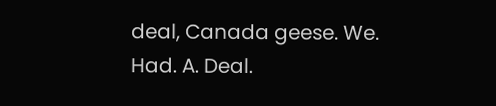deal, Canada geese. We. Had. A. Deal.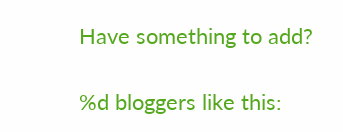Have something to add?

%d bloggers like this: